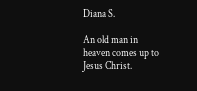Diana S.

An old man in heaven comes up to Jesus Christ.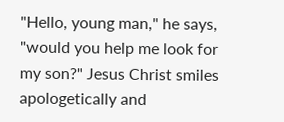"Hello, young man," he says, "would you help me look for my son?" Jesus Christ smiles apologetically and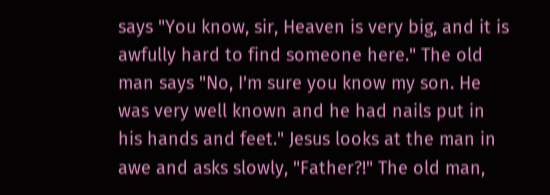says "You know, sir, Heaven is very big, and it is awfully hard to find someone here." The old man says "No, I'm sure you know my son. He was very well known and he had nails put in his hands and feet." Jesus looks at the man in awe and asks slowly, "Father?!" The old man,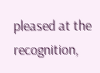pleased at the recognition,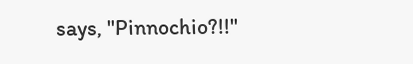says, "Pinnochio?!!"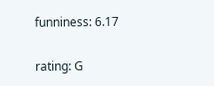funniness: 6.17

rating: G